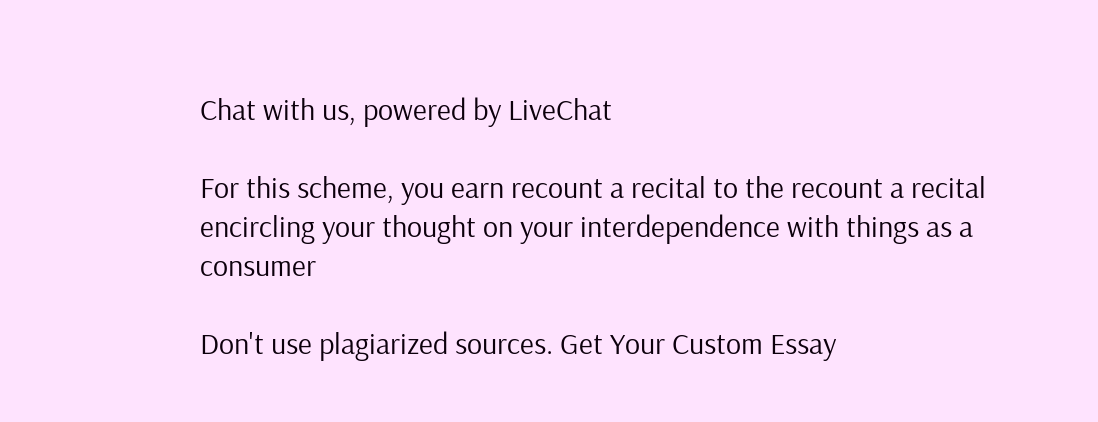Chat with us, powered by LiveChat

For this scheme, you earn recount a recital to the recount a recital encircling your thought on your interdependence with things as a consumer

Don't use plagiarized sources. Get Your Custom Essay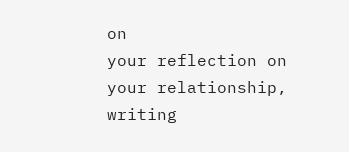on
your reflection on your relationship, writing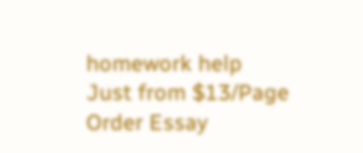homework help
Just from $13/Page
Order Essay